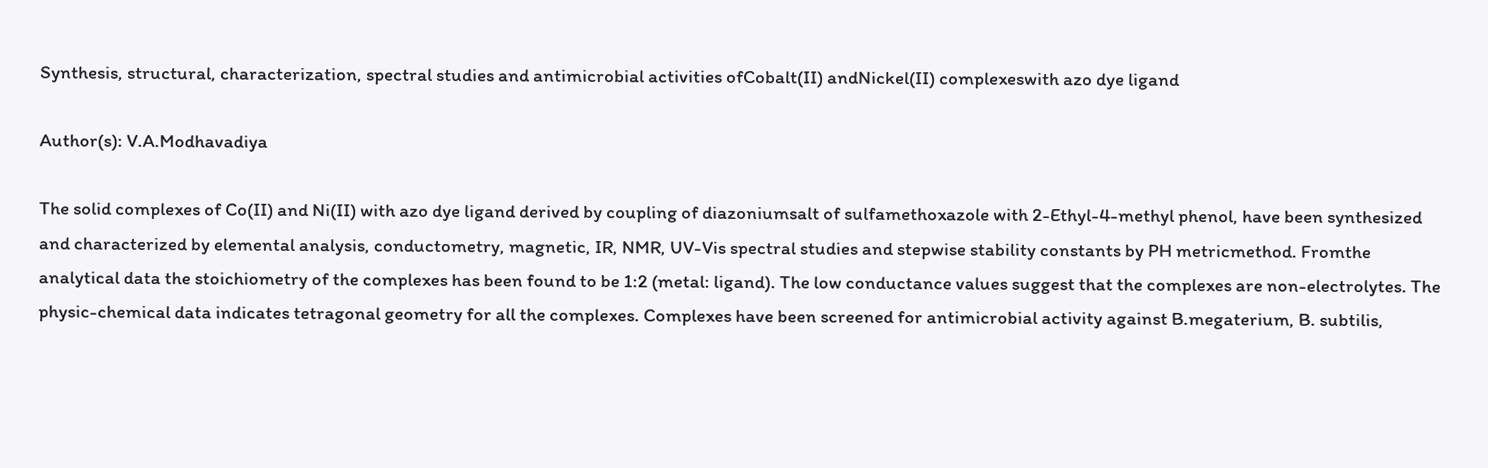Synthesis, structural, characterization, spectral studies and antimicrobial activities ofCobalt(II) andNickel(II) complexeswith azo dye ligand

Author(s): V.A.Modhavadiya

The solid complexes of Co(II) and Ni(II) with azo dye ligand derived by coupling of diazoniumsalt of sulfamethoxazole with 2-Ethyl-4-methyl phenol, have been synthesized and characterized by elemental analysis, conductometry, magnetic, IR, NMR, UV-Vis spectral studies and stepwise stability constants by PH metricmethod. Fromthe analytical data the stoichiometry of the complexes has been found to be 1:2 (metal: ligand). The low conductance values suggest that the complexes are non-electrolytes. The physic-chemical data indicates tetragonal geometry for all the complexes. Complexes have been screened for antimicrobial activity against B.megaterium, B. subtilis,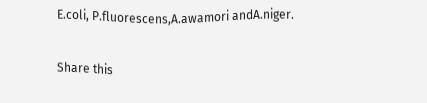E.coli, P.fluorescens,A.awamori andA.niger.

Share this